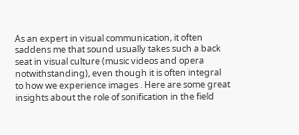As an expert in visual communication, it often saddens me that sound usually takes such a back seat in visual culture (music videos and opera notwithstanding), even though it is often integral to how we experience images . Here are some great insights about the role of sonification in the field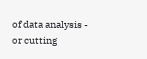of data analysis - or cutting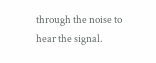through the noise to hear the signal.